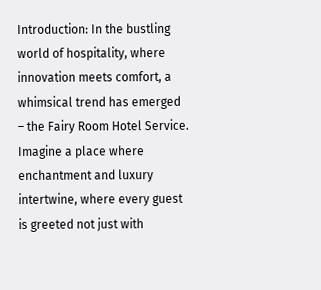Introduction: In the bustling world of hospitality, where innovation meets comfort, a whimsical trend has emerged – the Fairy Room Hotel Service. Imagine a place where enchantment and luxury intertwine, where every guest is greeted not just with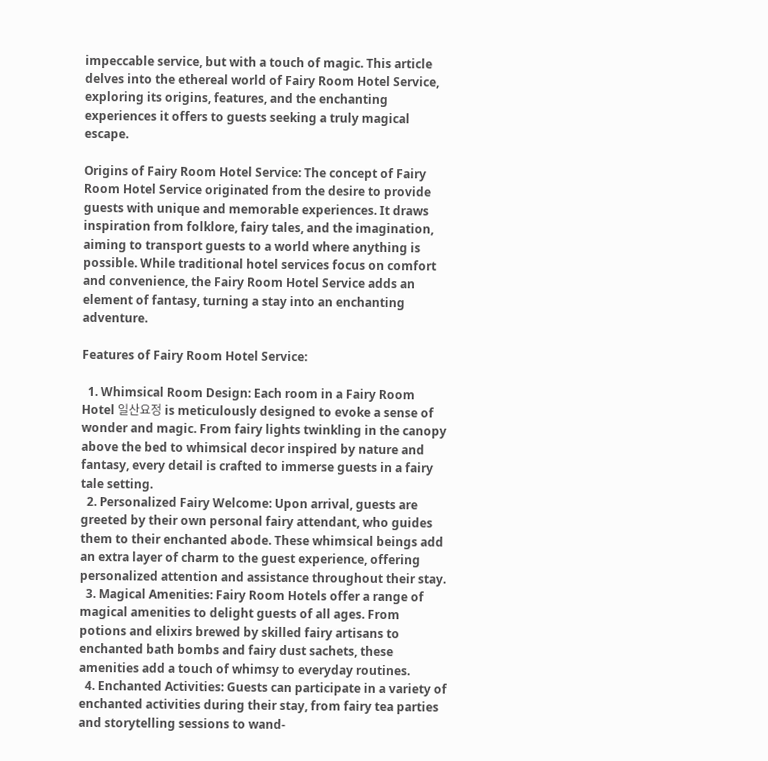impeccable service, but with a touch of magic. This article delves into the ethereal world of Fairy Room Hotel Service, exploring its origins, features, and the enchanting experiences it offers to guests seeking a truly magical escape.

Origins of Fairy Room Hotel Service: The concept of Fairy Room Hotel Service originated from the desire to provide guests with unique and memorable experiences. It draws inspiration from folklore, fairy tales, and the imagination, aiming to transport guests to a world where anything is possible. While traditional hotel services focus on comfort and convenience, the Fairy Room Hotel Service adds an element of fantasy, turning a stay into an enchanting adventure.

Features of Fairy Room Hotel Service:

  1. Whimsical Room Design: Each room in a Fairy Room Hotel 일산요정 is meticulously designed to evoke a sense of wonder and magic. From fairy lights twinkling in the canopy above the bed to whimsical decor inspired by nature and fantasy, every detail is crafted to immerse guests in a fairy tale setting.
  2. Personalized Fairy Welcome: Upon arrival, guests are greeted by their own personal fairy attendant, who guides them to their enchanted abode. These whimsical beings add an extra layer of charm to the guest experience, offering personalized attention and assistance throughout their stay.
  3. Magical Amenities: Fairy Room Hotels offer a range of magical amenities to delight guests of all ages. From potions and elixirs brewed by skilled fairy artisans to enchanted bath bombs and fairy dust sachets, these amenities add a touch of whimsy to everyday routines.
  4. Enchanted Activities: Guests can participate in a variety of enchanted activities during their stay, from fairy tea parties and storytelling sessions to wand-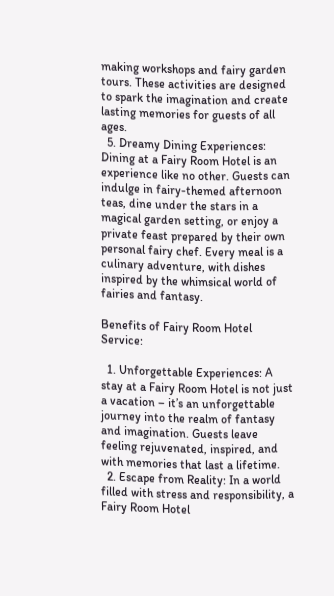making workshops and fairy garden tours. These activities are designed to spark the imagination and create lasting memories for guests of all ages.
  5. Dreamy Dining Experiences: Dining at a Fairy Room Hotel is an experience like no other. Guests can indulge in fairy-themed afternoon teas, dine under the stars in a magical garden setting, or enjoy a private feast prepared by their own personal fairy chef. Every meal is a culinary adventure, with dishes inspired by the whimsical world of fairies and fantasy.

Benefits of Fairy Room Hotel Service:

  1. Unforgettable Experiences: A stay at a Fairy Room Hotel is not just a vacation – it’s an unforgettable journey into the realm of fantasy and imagination. Guests leave feeling rejuvenated, inspired, and with memories that last a lifetime.
  2. Escape from Reality: In a world filled with stress and responsibility, a Fairy Room Hotel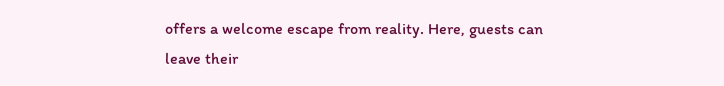offers a welcome escape from reality. Here, guests can leave their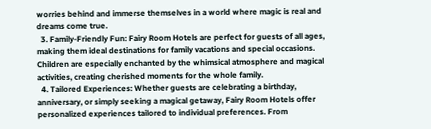worries behind and immerse themselves in a world where magic is real and dreams come true.
  3. Family-Friendly Fun: Fairy Room Hotels are perfect for guests of all ages, making them ideal destinations for family vacations and special occasions. Children are especially enchanted by the whimsical atmosphere and magical activities, creating cherished moments for the whole family.
  4. Tailored Experiences: Whether guests are celebrating a birthday, anniversary, or simply seeking a magical getaway, Fairy Room Hotels offer personalized experiences tailored to individual preferences. From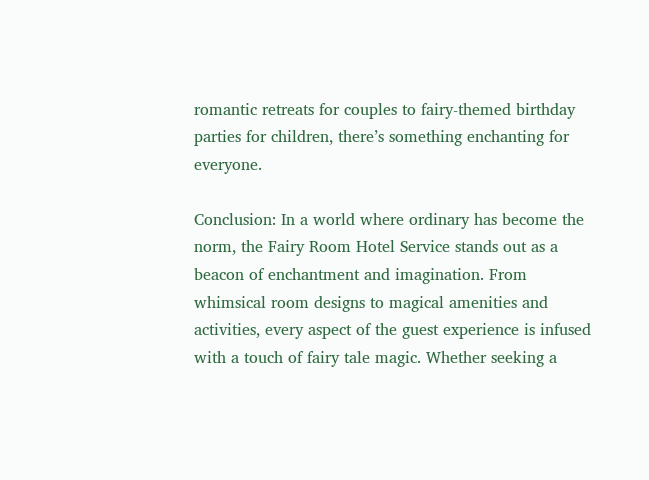romantic retreats for couples to fairy-themed birthday parties for children, there’s something enchanting for everyone.

Conclusion: In a world where ordinary has become the norm, the Fairy Room Hotel Service stands out as a beacon of enchantment and imagination. From whimsical room designs to magical amenities and activities, every aspect of the guest experience is infused with a touch of fairy tale magic. Whether seeking a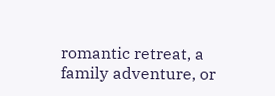romantic retreat, a family adventure, or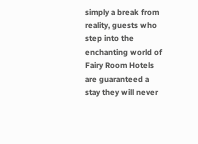simply a break from reality, guests who step into the enchanting world of Fairy Room Hotels are guaranteed a stay they will never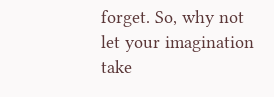forget. So, why not let your imagination take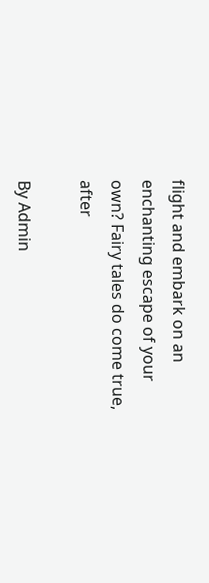flight and embark on an enchanting escape of your own? Fairy tales do come true, after

By Admin